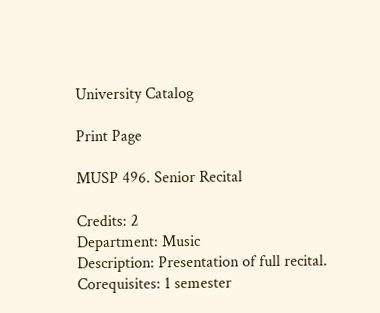University Catalog

Print Page

MUSP 496. Senior Recital

Credits: 2
Department: Music
Description: Presentation of full recital.
Corequisites: 1 semester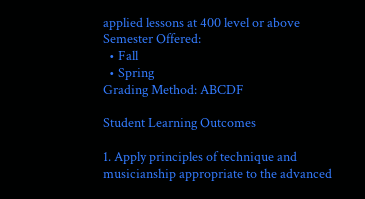applied lessons at 400 level or above
Semester Offered:
  • Fall
  • Spring
Grading Method: ABCDF

Student Learning Outcomes

1. Apply principles of technique and musicianship appropriate to the advanced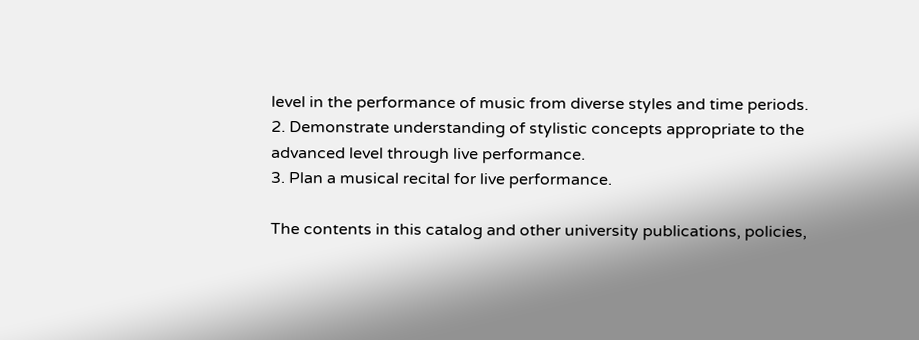level in the performance of music from diverse styles and time periods.
2. Demonstrate understanding of stylistic concepts appropriate to the advanced level through live performance.
3. Plan a musical recital for live performance.

The contents in this catalog and other university publications, policies,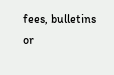fees, bulletins or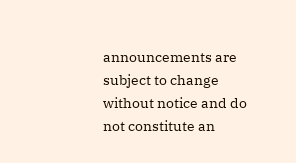announcements are subject to change without notice and do not constitute an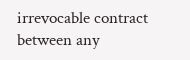irrevocable contract between any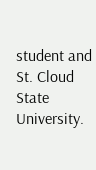student and St. Cloud State University.